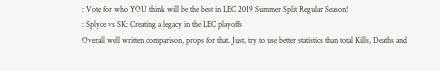: Vote for who YOU think will be the best in LEC 2019 Summer Split Regular Season!
: Splyce vs SK: Creating a legacy in the LEC playoffs
Overall well written comparison, props for that. Just, try to use better statistics than total Kills, Deaths and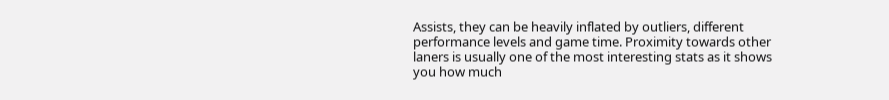Assists, they can be heavily inflated by outliers, different performance levels and game time. Proximity towards other laners is usually one of the most interesting stats as it shows you how much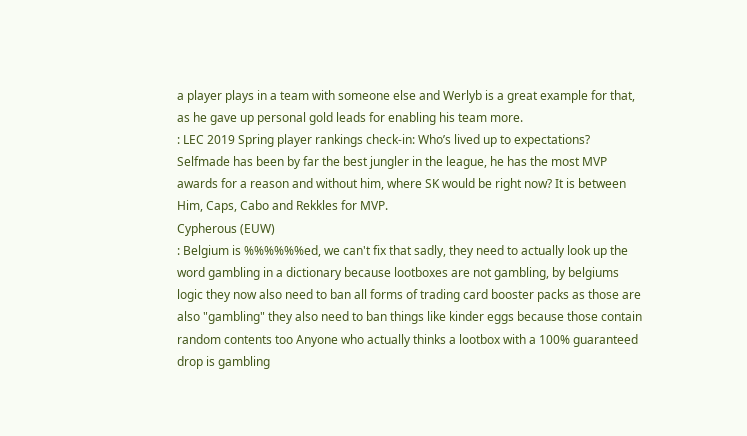a player plays in a team with someone else and Werlyb is a great example for that, as he gave up personal gold leads for enabling his team more.
: LEC 2019 Spring player rankings check-in: Who’s lived up to expectations?
Selfmade has been by far the best jungler in the league, he has the most MVP awards for a reason and without him, where SK would be right now? It is between Him, Caps, Cabo and Rekkles for MVP.
Cypherous (EUW)
: Belgium is %%%%%%ed, we can't fix that sadly, they need to actually look up the word gambling in a dictionary because lootboxes are not gambling, by belgiums logic they now also need to ban all forms of trading card booster packs as those are also "gambling" they also need to ban things like kinder eggs because those contain random contents too Anyone who actually thinks a lootbox with a 100% guaranteed drop is gambling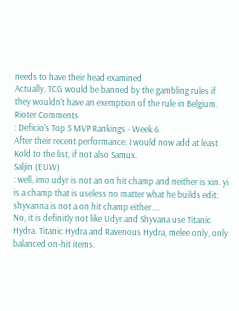needs to have their head examined
Actually, TCG would be banned by the gambling rules if they wouldn't have an exemption of the rule in Belgium.
Rioter Comments
: Deficio's Top 5 MVP Rankings - Week 6
After their recent performance, I would now add at least Kold to the list, if not also Samux.
Saljin (EUW)
: well, imo udyr is not an on hit champ and neither is xin. yi is a champ that is useless no matter what he builds edit: shyvanna is not a on hit champ either....
No, it is definitly not like Udyr and Shyvana use Titanic Hydra. Titanic Hydra and Ravenous Hydra, melee only, only balanced on-hit items.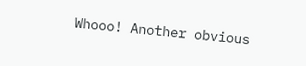Whooo! Another obvious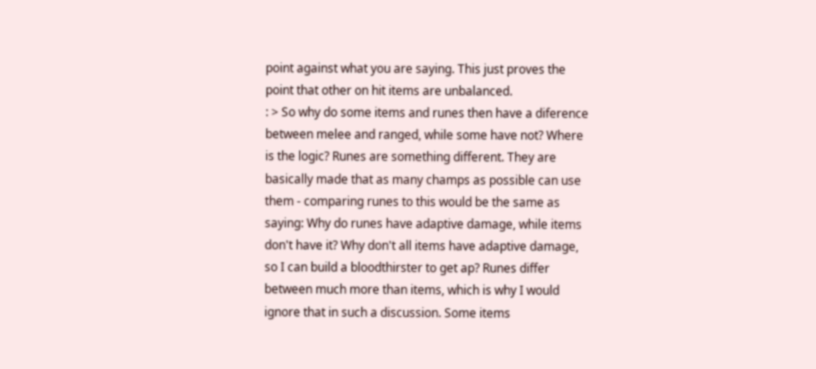point against what you are saying. This just proves the point that other on hit items are unbalanced.
: > So why do some items and runes then have a diference between melee and ranged, while some have not? Where is the logic? Runes are something different. They are basically made that as many champs as possible can use them - comparing runes to this would be the same as saying: Why do runes have adaptive damage, while items don't have it? Why don't all items have adaptive damage, so I can build a bloodthirster to get ap? Runes differ between much more than items, which is why I would ignore that in such a discussion. Some items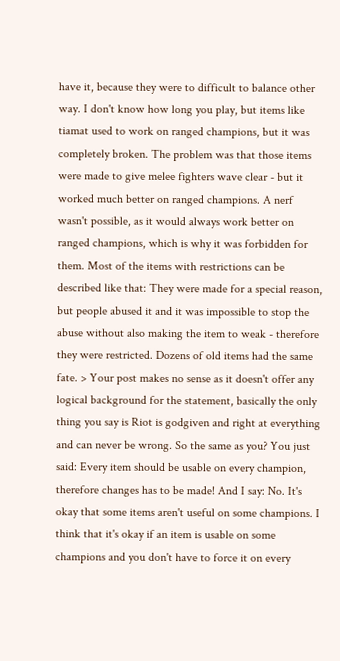have it, because they were to difficult to balance other way. I don't know how long you play, but items like tiamat used to work on ranged champions, but it was completely broken. The problem was that those items were made to give melee fighters wave clear - but it worked much better on ranged champions. A nerf wasn't possible, as it would always work better on ranged champions, which is why it was forbidden for them. Most of the items with restrictions can be described like that: They were made for a special reason, but people abused it and it was impossible to stop the abuse without also making the item to weak - therefore they were restricted. Dozens of old items had the same fate. > Your post makes no sense as it doesn't offer any logical background for the statement, basically the only thing you say is Riot is godgiven and right at everything and can never be wrong. So the same as you? You just said: Every item should be usable on every champion, therefore changes has to be made! And I say: No. It's okay that some items aren't useful on some champions. I think that it's okay if an item is usable on some champions and you don't have to force it on every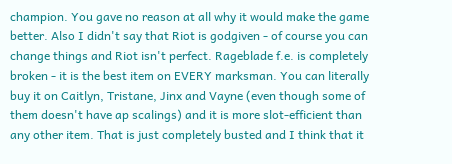champion. You gave no reason at all why it would make the game better. Also I didn't say that Riot is godgiven - of course you can change things and Riot isn't perfect. Rageblade f.e. is completely broken - it is the best item on EVERY marksman. You can literally buy it on Caitlyn, Tristane, Jinx and Vayne (even though some of them doesn't have ap scalings) and it is more slot-efficient than any other item. That is just completely busted and I think that it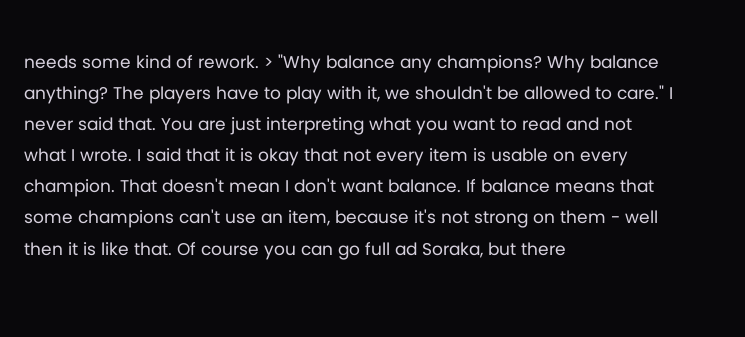needs some kind of rework. > "Why balance any champions? Why balance anything? The players have to play with it, we shouldn't be allowed to care." I never said that. You are just interpreting what you want to read and not what I wrote. I said that it is okay that not every item is usable on every champion. That doesn't mean I don't want balance. If balance means that some champions can't use an item, because it's not strong on them - well then it is like that. Of course you can go full ad Soraka, but there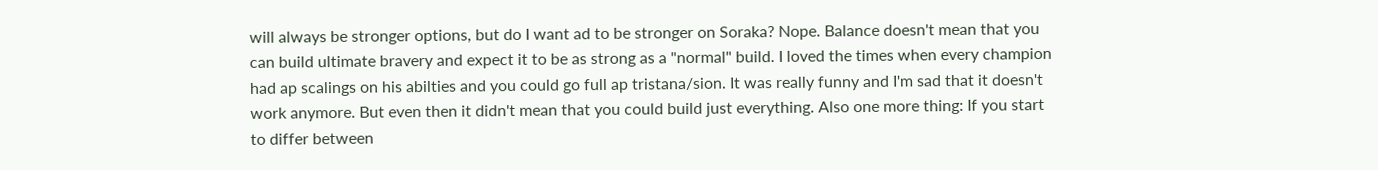will always be stronger options, but do I want ad to be stronger on Soraka? Nope. Balance doesn't mean that you can build ultimate bravery and expect it to be as strong as a "normal" build. I loved the times when every champion had ap scalings on his abilties and you could go full ap tristana/sion. It was really funny and I'm sad that it doesn't work anymore. But even then it didn't mean that you could build just everything. Also one more thing: If you start to differ between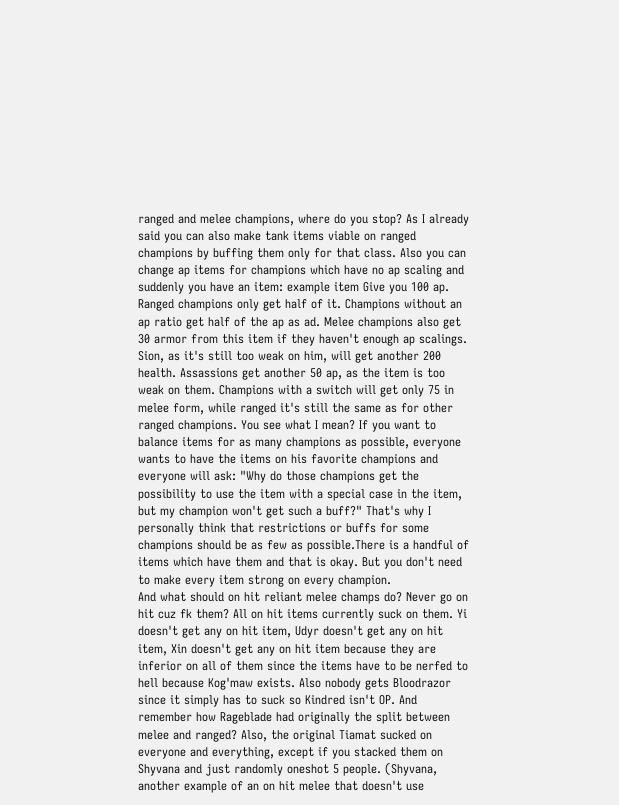ranged and melee champions, where do you stop? As I already said you can also make tank items viable on ranged champions by buffing them only for that class. Also you can change ap items for champions which have no ap scaling and suddenly you have an item: example item Give you 100 ap. Ranged champions only get half of it. Champions without an ap ratio get half of the ap as ad. Melee champions also get 30 armor from this item if they haven't enough ap scalings. Sion, as it's still too weak on him, will get another 200 health. Assassions get another 50 ap, as the item is too weak on them. Champions with a switch will get only 75 in melee form, while ranged it's still the same as for other ranged champions. You see what I mean? If you want to balance items for as many champions as possible, everyone wants to have the items on his favorite champions and everyone will ask: "Why do those champions get the possibility to use the item with a special case in the item, but my champion won't get such a buff?" That's why I personally think that restrictions or buffs for some champions should be as few as possible.There is a handful of items which have them and that is okay. But you don't need to make every item strong on every champion.
And what should on hit reliant melee champs do? Never go on hit cuz fk them? All on hit items currently suck on them. Yi doesn't get any on hit item, Udyr doesn't get any on hit item, Xin doesn't get any on hit item because they are inferior on all of them since the items have to be nerfed to hell because Kog'maw exists. Also nobody gets Bloodrazor since it simply has to suck so Kindred isn't OP. And remember how Rageblade had originally the split between melee and ranged? Also, the original Tiamat sucked on everyone and everything, except if you stacked them on Shyvana and just randomly oneshot 5 people. (Shyvana, another example of an on hit melee that doesn't use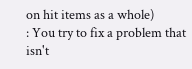on hit items as a whole)
: You try to fix a problem that isn't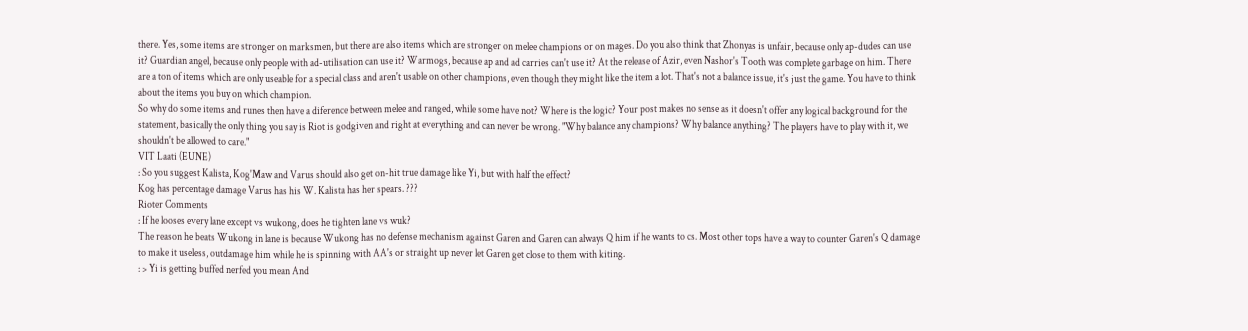there. Yes, some items are stronger on marksmen, but there are also items which are stronger on melee champions or on mages. Do you also think that Zhonyas is unfair, because only ap-dudes can use it? Guardian angel, because only people with ad-utilisation can use it? Warmogs, because ap and ad carries can't use it? At the release of Azir, even Nashor's Tooth was complete garbage on him. There are a ton of items which are only useable for a special class and aren't usable on other champions, even though they might like the item a lot. That's not a balance issue, it's just the game. You have to think about the items you buy on which champion.
So why do some items and runes then have a diference between melee and ranged, while some have not? Where is the logic? Your post makes no sense as it doesn't offer any logical background for the statement, basically the only thing you say is Riot is godgiven and right at everything and can never be wrong. "Why balance any champions? Why balance anything? The players have to play with it, we shouldn't be allowed to care."
VIT Laati (EUNE)
: So you suggest Kalista, Kog'Maw and Varus should also get on-hit true damage like Yi, but with half the effect?
Kog has percentage damage Varus has his W. Kalista has her spears. ???
Rioter Comments
: If he looses every lane except vs wukong, does he tighten lane vs wuk?
The reason he beats Wukong in lane is because Wukong has no defense mechanism against Garen and Garen can always Q him if he wants to cs. Most other tops have a way to counter Garen's Q damage to make it useless, outdamage him while he is spinning with AA's or straight up never let Garen get close to them with kiting.
: > Yi is getting buffed nerfed you mean And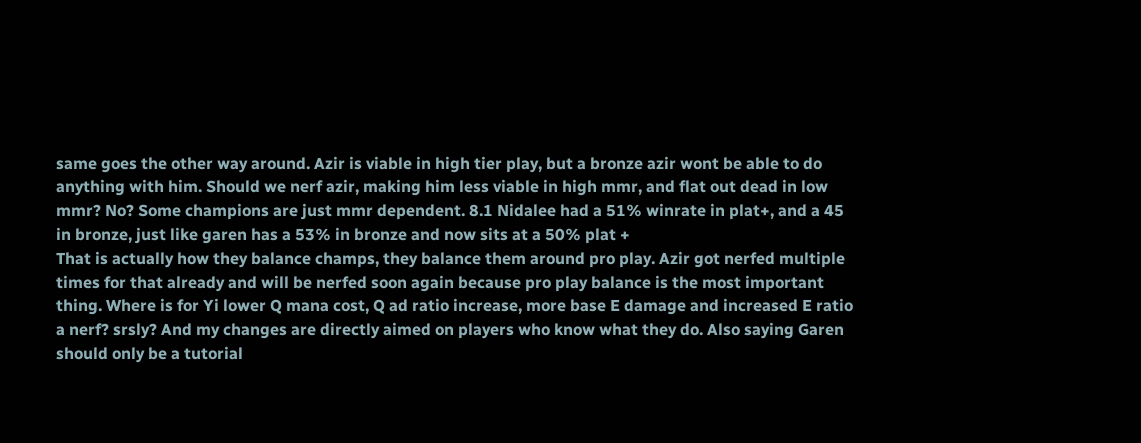same goes the other way around. Azir is viable in high tier play, but a bronze azir wont be able to do anything with him. Should we nerf azir, making him less viable in high mmr, and flat out dead in low mmr? No? Some champions are just mmr dependent. 8.1 Nidalee had a 51% winrate in plat+, and a 45 in bronze, just like garen has a 53% in bronze and now sits at a 50% plat +
That is actually how they balance champs, they balance them around pro play. Azir got nerfed multiple times for that already and will be nerfed soon again because pro play balance is the most important thing. Where is for Yi lower Q mana cost, Q ad ratio increase, more base E damage and increased E ratio a nerf? srsly? And my changes are directly aimed on players who know what they do. Also saying Garen should only be a tutorial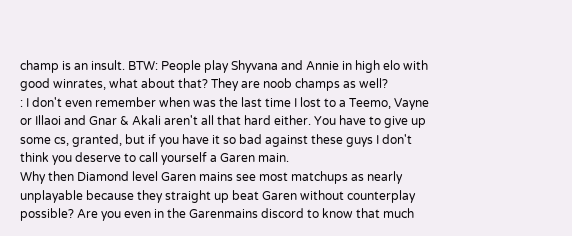champ is an insult. BTW: People play Shyvana and Annie in high elo with good winrates, what about that? They are noob champs as well?
: I don't even remember when was the last time I lost to a Teemo, Vayne or Illaoi and Gnar & Akali aren't all that hard either. You have to give up some cs, granted, but if you have it so bad against these guys I don't think you deserve to call yourself a Garen main.
Why then Diamond level Garen mains see most matchups as nearly unplayable because they straight up beat Garen without counterplay possible? Are you even in the Garenmains discord to know that much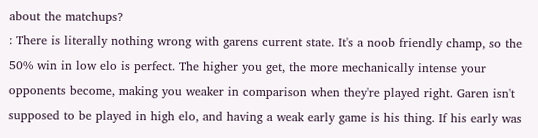about the matchups?
: There is literally nothing wrong with garens current state. It's a noob friendly champ, so the 50% win in low elo is perfect. The higher you get, the more mechanically intense your opponents become, making you weaker in comparison when they're played right. Garen isn't supposed to be played in high elo, and having a weak early game is his thing. If his early was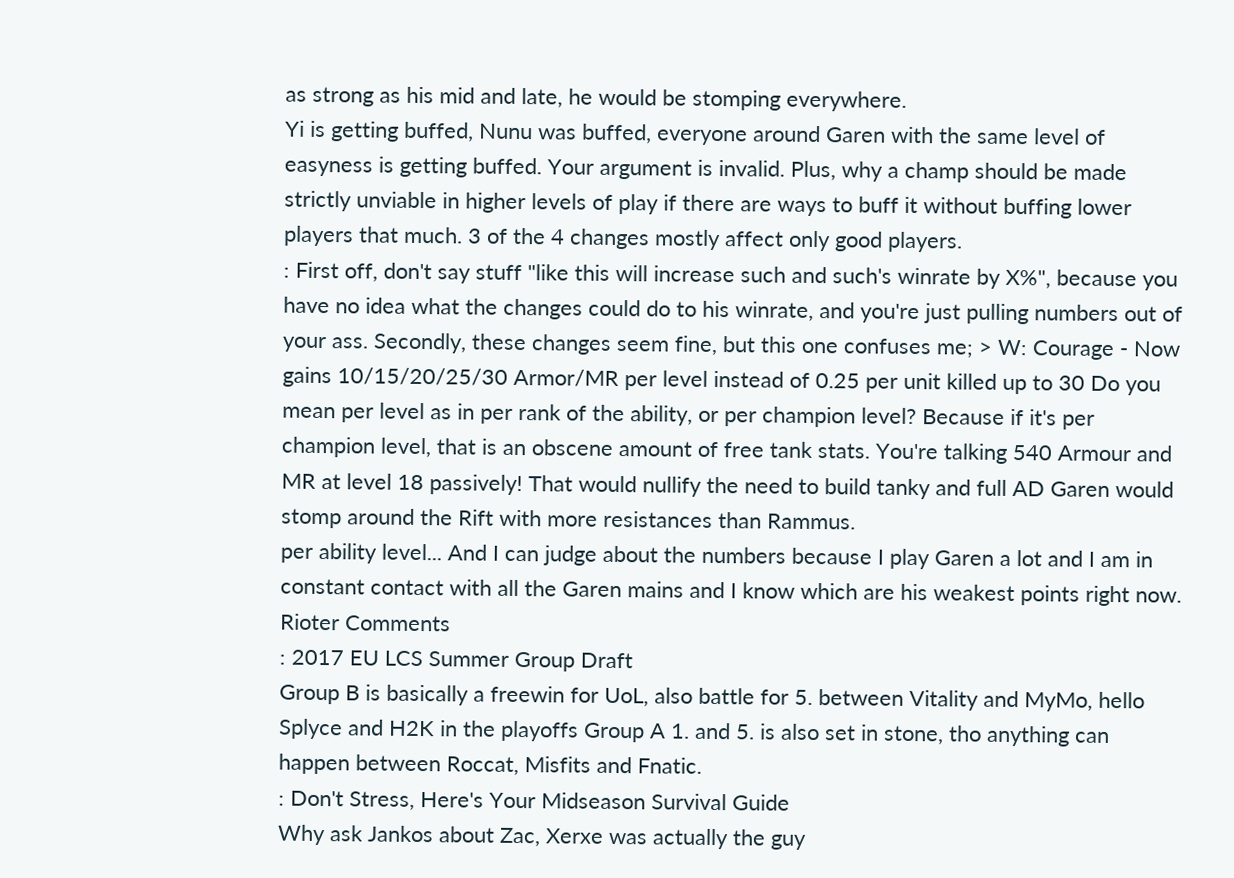as strong as his mid and late, he would be stomping everywhere.
Yi is getting buffed, Nunu was buffed, everyone around Garen with the same level of easyness is getting buffed. Your argument is invalid. Plus, why a champ should be made strictly unviable in higher levels of play if there are ways to buff it without buffing lower players that much. 3 of the 4 changes mostly affect only good players.
: First off, don't say stuff "like this will increase such and such's winrate by X%", because you have no idea what the changes could do to his winrate, and you're just pulling numbers out of your ass. Secondly, these changes seem fine, but this one confuses me; > W: Courage - Now gains 10/15/20/25/30 Armor/MR per level instead of 0.25 per unit killed up to 30 Do you mean per level as in per rank of the ability, or per champion level? Because if it's per champion level, that is an obscene amount of free tank stats. You're talking 540 Armour and MR at level 18 passively! That would nullify the need to build tanky and full AD Garen would stomp around the Rift with more resistances than Rammus.
per ability level... And I can judge about the numbers because I play Garen a lot and I am in constant contact with all the Garen mains and I know which are his weakest points right now.
Rioter Comments
: 2017 EU LCS Summer Group Draft
Group B is basically a freewin for UoL, also battle for 5. between Vitality and MyMo, hello Splyce and H2K in the playoffs Group A 1. and 5. is also set in stone, tho anything can happen between Roccat, Misfits and Fnatic.
: Don't Stress, Here's Your Midseason Survival Guide
Why ask Jankos about Zac, Xerxe was actually the guy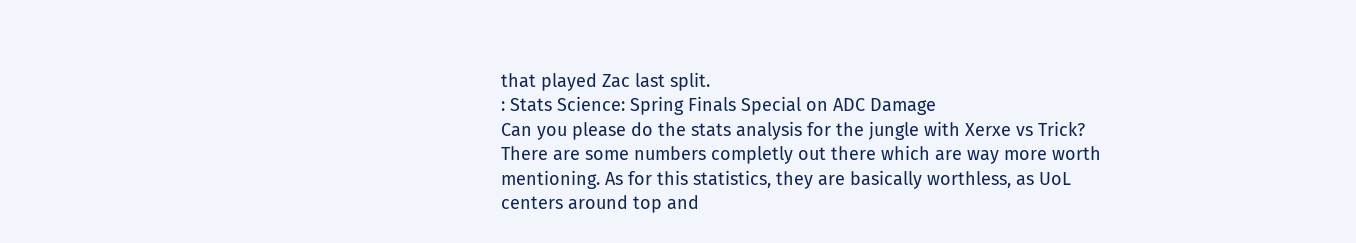that played Zac last split.
: Stats Science: Spring Finals Special on ADC Damage
Can you please do the stats analysis for the jungle with Xerxe vs Trick? There are some numbers completly out there which are way more worth mentioning. As for this statistics, they are basically worthless, as UoL centers around top and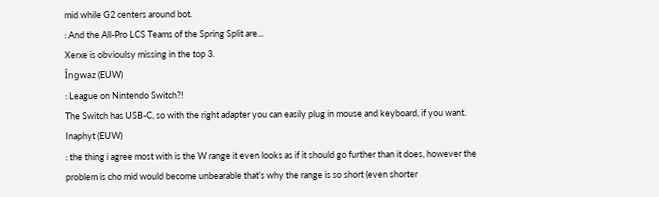mid while G2 centers around bot.
: And the All-Pro LCS Teams of the Spring Split are...
Xerxe is obvioulsy missing in the top 3.
Îngwaz (EUW)
: League on Nintendo Switch?!
The Switch has USB-C, so with the right adapter you can easily plug in mouse and keyboard, if you want.
Inaphyt (EUW)
: the thing i agree most with is the W range it even looks as if it should go further than it does, however the problem is cho mid would become unbearable that's why the range is so short (even shorter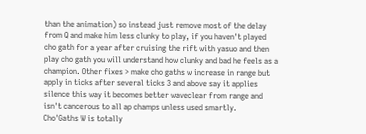than the animation) so instead just remove most of the delay from Q and make him less clunky to play, if you haven't played cho gath for a year after cruising the rift with yasuo and then play cho gath you will understand how clunky and bad he feels as a champion. Other fixes > make cho gaths w increase in range but apply in ticks after several ticks 3 and above say it applies silence this way it becomes better waveclear from range and isn't cancerous to all ap champs unless used smartly.
Cho'Gaths W is totally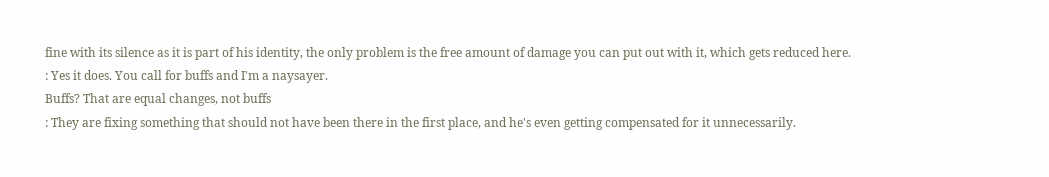fine with its silence as it is part of his identity, the only problem is the free amount of damage you can put out with it, which gets reduced here.
: Yes it does. You call for buffs and I'm a naysayer.
Buffs? That are equal changes, not buffs
: They are fixing something that should not have been there in the first place, and he's even getting compensated for it unnecessarily.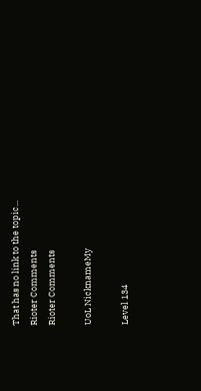That has no link to the topic...
Rioter Comments
Rioter Comments

UoL NicknameMy

Level 134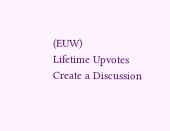(EUW)
Lifetime Upvotes
Create a Discussion